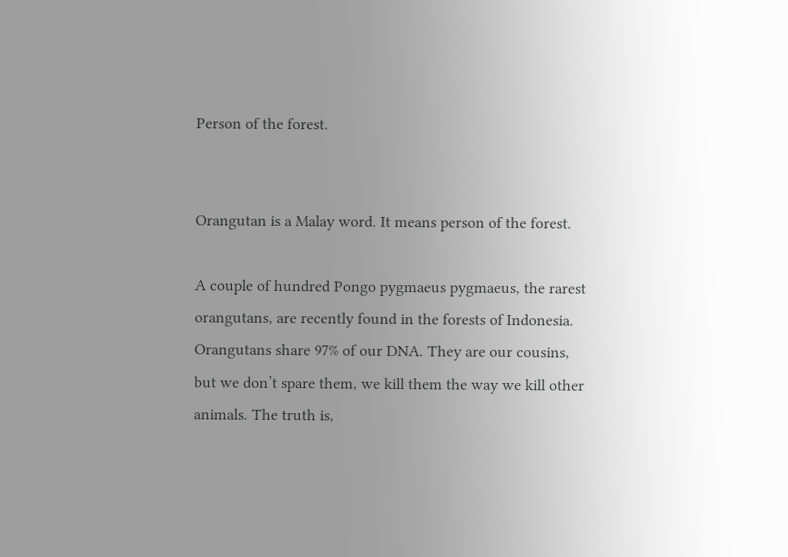Person of the forest.


Orangutan is a Malay word. It means person of the forest.

A couple of hundred Pongo pygmaeus pygmaeus, the rarest orangutans, are recently found in the forests of Indonesia. Orangutans share 97% of our DNA. They are our cousins, but we don’t spare them, we kill them the way we kill other animals. The truth is,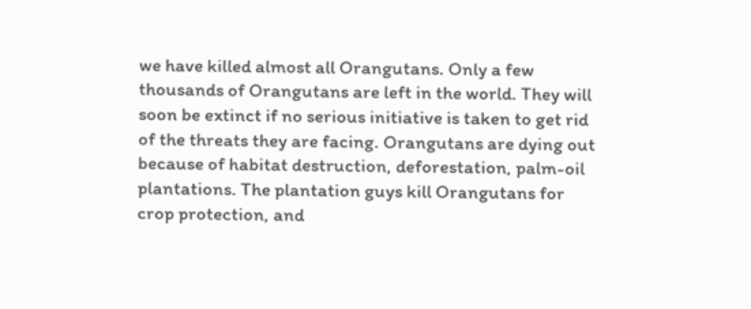we have killed almost all Orangutans. Only a few thousands of Orangutans are left in the world. They will soon be extinct if no serious initiative is taken to get rid of the threats they are facing. Orangutans are dying out because of habitat destruction, deforestation, palm-oil plantations. The plantation guys kill Orangutans for crop protection, and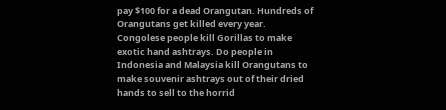pay $100 for a dead Orangutan. Hundreds of Orangutans get killed every year. Congolese people kill Gorillas to make exotic hand ashtrays. Do people in Indonesia and Malaysia kill Orangutans to make souvenir ashtrays out of their dried hands to sell to the horrid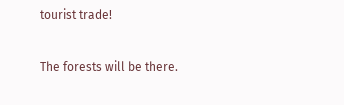tourist trade!


The forests will be there.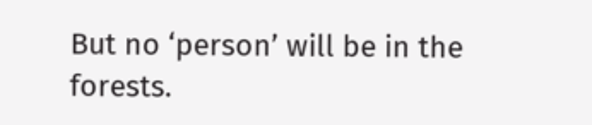But no ‘person’ will be in the forests.